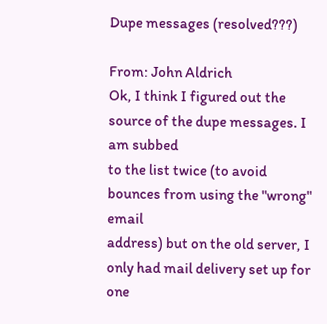Dupe messages (resolved???)

From: John Aldrich
Ok, I think I figured out the source of the dupe messages. I am subbed
to the list twice (to avoid bounces from using the "wrong" email
address) but on the old server, I only had mail delivery set up for
one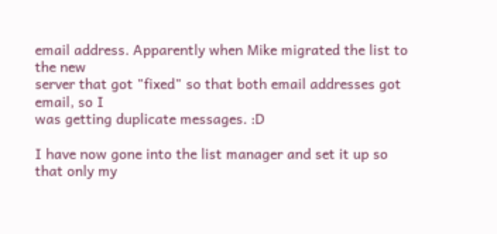email address. Apparently when Mike migrated the list to the new
server that got "fixed" so that both email addresses got email, so I
was getting duplicate messages. :D

I have now gone into the list manager and set it up so that only my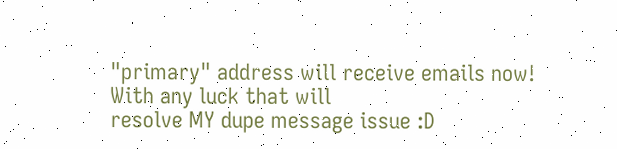"primary" address will receive emails now! With any luck that will
resolve MY dupe message issue :D